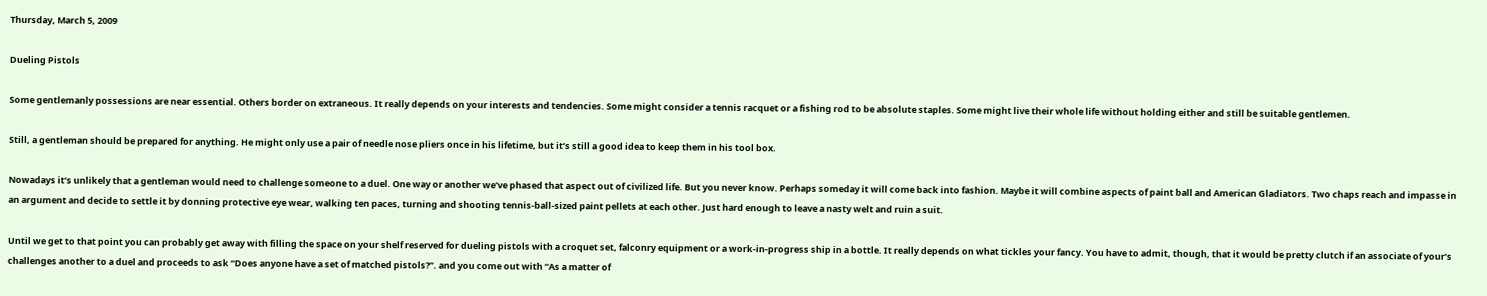Thursday, March 5, 2009

Dueling Pistols

Some gentlemanly possessions are near essential. Others border on extraneous. It really depends on your interests and tendencies. Some might consider a tennis racquet or a fishing rod to be absolute staples. Some might live their whole life without holding either and still be suitable gentlemen.

Still, a gentleman should be prepared for anything. He might only use a pair of needle nose pliers once in his lifetime, but it’s still a good idea to keep them in his tool box.

Nowadays it’s unlikely that a gentleman would need to challenge someone to a duel. One way or another we’ve phased that aspect out of civilized life. But you never know. Perhaps someday it will come back into fashion. Maybe it will combine aspects of paint ball and American Gladiators. Two chaps reach and impasse in an argument and decide to settle it by donning protective eye wear, walking ten paces, turning and shooting tennis-ball-sized paint pellets at each other. Just hard enough to leave a nasty welt and ruin a suit.

Until we get to that point you can probably get away with filling the space on your shelf reserved for dueling pistols with a croquet set, falconry equipment or a work-in-progress ship in a bottle. It really depends on what tickles your fancy. You have to admit, though, that it would be pretty clutch if an associate of your’s challenges another to a duel and proceeds to ask “Does anyone have a set of matched pistols?”. and you come out with “As a matter of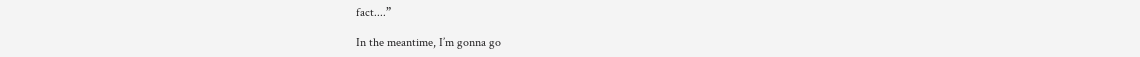fact....”

In the meantime, I’m gonna go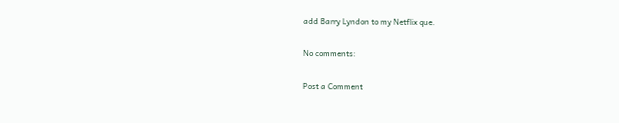add Barry Lyndon to my Netflix que.

No comments:

Post a Comment